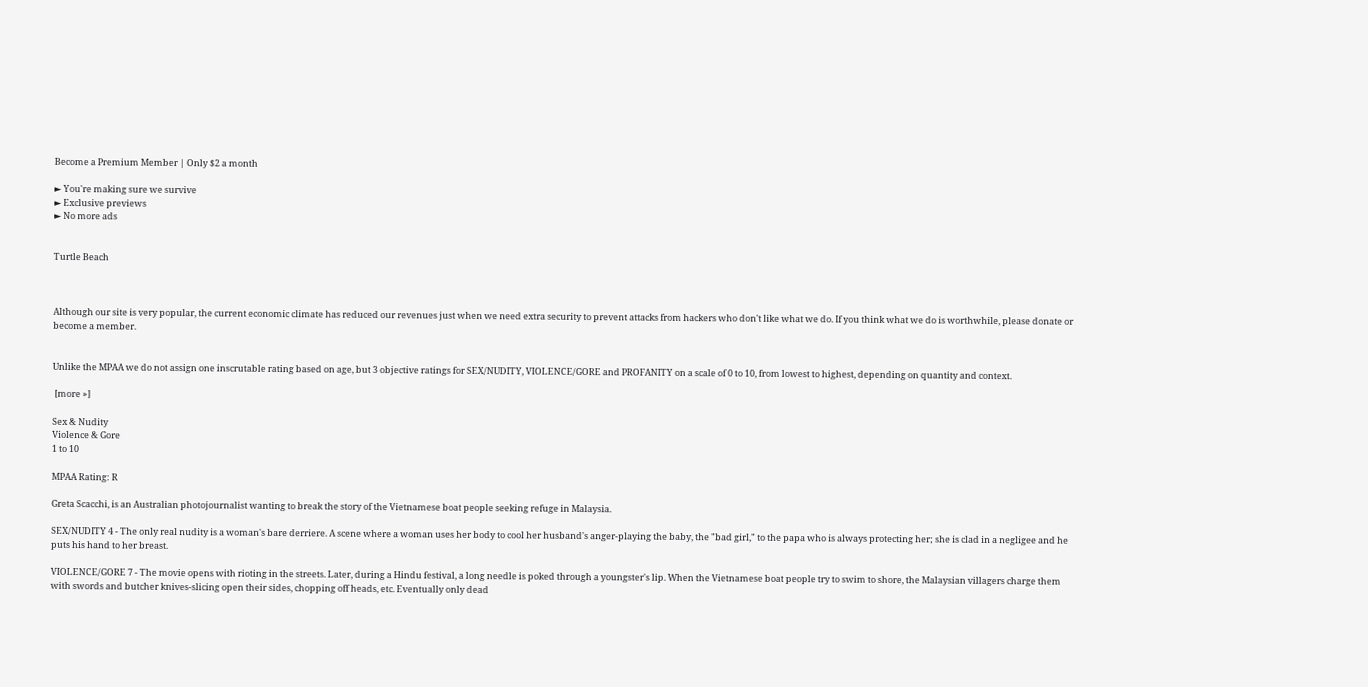Become a Premium Member | Only $2 a month

► You're making sure we survive
► Exclusive previews
► No more ads


Turtle Beach



Although our site is very popular, the current economic climate has reduced our revenues just when we need extra security to prevent attacks from hackers who don't like what we do. If you think what we do is worthwhile, please donate or become a member.


Unlike the MPAA we do not assign one inscrutable rating based on age, but 3 objective ratings for SEX/NUDITY, VIOLENCE/GORE and PROFANITY on a scale of 0 to 10, from lowest to highest, depending on quantity and context.

 [more »]

Sex & Nudity
Violence & Gore
1 to 10

MPAA Rating: R

Greta Scacchi, is an Australian photojournalist wanting to break the story of the Vietnamese boat people seeking refuge in Malaysia.

SEX/NUDITY 4 - The only real nudity is a woman's bare derriere. A scene where a woman uses her body to cool her husband's anger-playing the baby, the "bad girl," to the papa who is always protecting her; she is clad in a negligee and he puts his hand to her breast.

VIOLENCE/GORE 7 - The movie opens with rioting in the streets. Later, during a Hindu festival, a long needle is poked through a youngster's lip. When the Vietnamese boat people try to swim to shore, the Malaysian villagers charge them with swords and butcher knives-slicing open their sides, chopping off heads, etc. Eventually only dead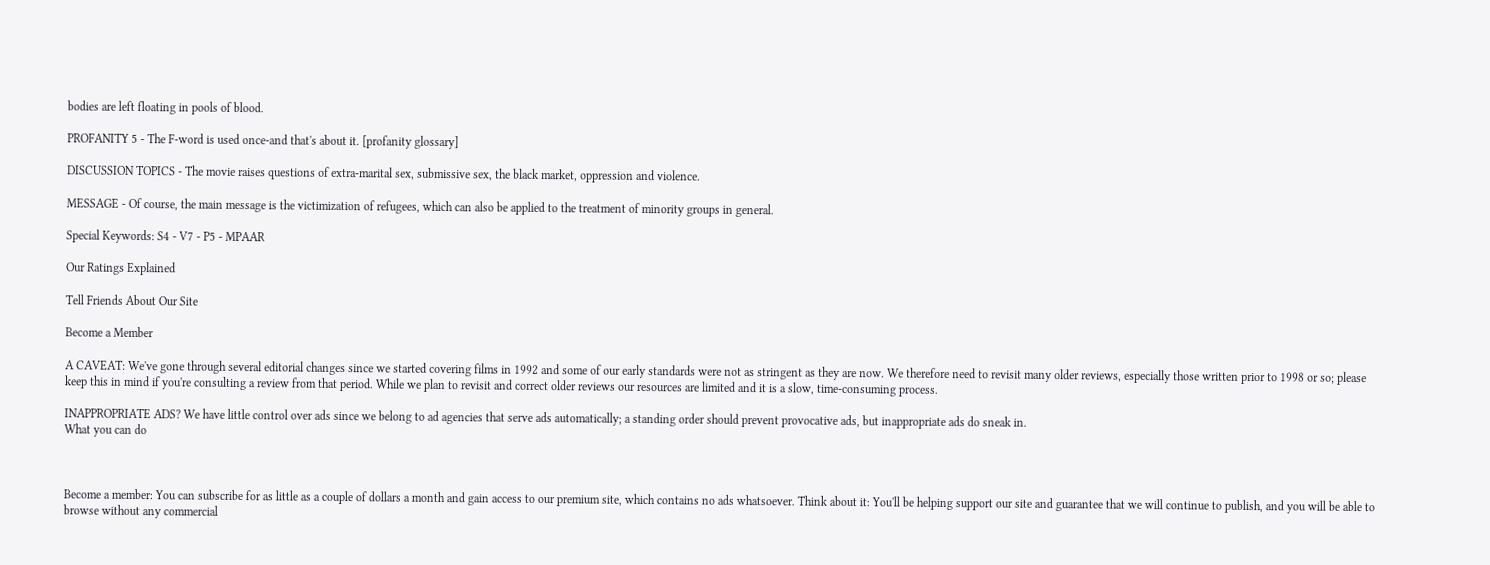bodies are left floating in pools of blood.

PROFANITY 5 - The F-word is used once-and that's about it. [profanity glossary]

DISCUSSION TOPICS - The movie raises questions of extra-marital sex, submissive sex, the black market, oppression and violence.

MESSAGE - Of course, the main message is the victimization of refugees, which can also be applied to the treatment of minority groups in general.

Special Keywords: S4 - V7 - P5 - MPAAR

Our Ratings Explained

Tell Friends About Our Site

Become a Member

A CAVEAT: We've gone through several editorial changes since we started covering films in 1992 and some of our early standards were not as stringent as they are now. We therefore need to revisit many older reviews, especially those written prior to 1998 or so; please keep this in mind if you're consulting a review from that period. While we plan to revisit and correct older reviews our resources are limited and it is a slow, time-consuming process.

INAPPROPRIATE ADS? We have little control over ads since we belong to ad agencies that serve ads automatically; a standing order should prevent provocative ads, but inappropriate ads do sneak in.
What you can do



Become a member: You can subscribe for as little as a couple of dollars a month and gain access to our premium site, which contains no ads whatsoever. Think about it: You'll be helping support our site and guarantee that we will continue to publish, and you will be able to browse without any commercial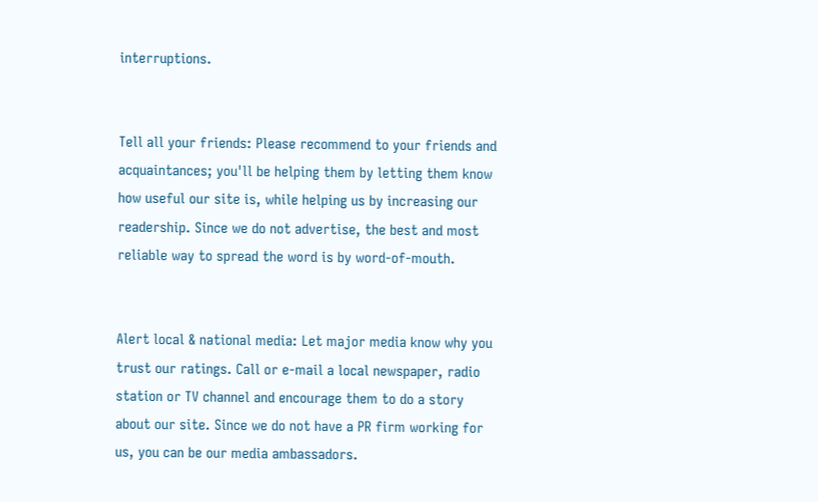interruptions.


Tell all your friends: Please recommend to your friends and acquaintances; you'll be helping them by letting them know how useful our site is, while helping us by increasing our readership. Since we do not advertise, the best and most reliable way to spread the word is by word-of-mouth.


Alert local & national media: Let major media know why you trust our ratings. Call or e-mail a local newspaper, radio station or TV channel and encourage them to do a story about our site. Since we do not have a PR firm working for us, you can be our media ambassadors.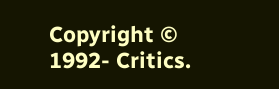Copyright © 1992- Critics.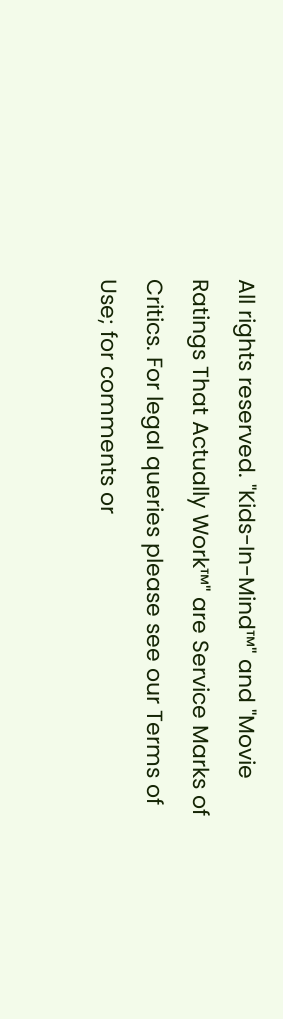All rights reserved. "Kids-In-Mind™" and "Movie Ratings That Actually Work™" are Service Marks of Critics. For legal queries please see our Terms of Use; for comments or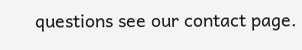questions see our contact page.